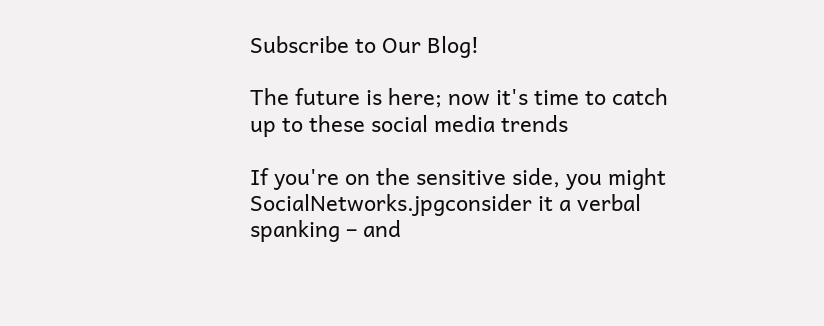Subscribe to Our Blog!

The future is here; now it's time to catch up to these social media trends

If you're on the sensitive side, you might SocialNetworks.jpgconsider it a verbal spanking – and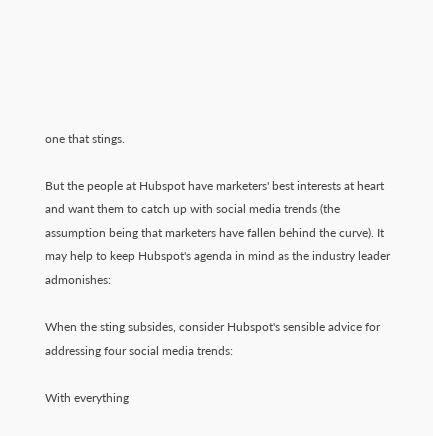one that stings.

But the people at Hubspot have marketers' best interests at heart and want them to catch up with social media trends (the assumption being that marketers have fallen behind the curve). It may help to keep Hubspot's agenda in mind as the industry leader admonishes:

When the sting subsides, consider Hubspot's sensible advice for addressing four social media trends:

With everything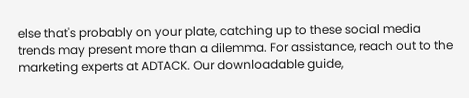else that's probably on your plate, catching up to these social media trends may present more than a dilemma. For assistance, reach out to the marketing experts at ADTACK. Our downloadable guide,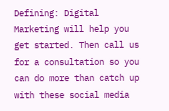Defining: Digital Marketing will help you get started. Then call us for a consultation so you can do more than catch up with these social media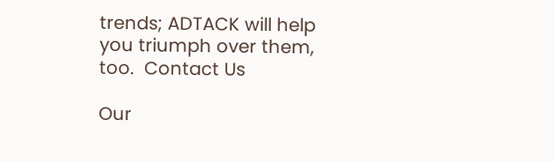trends; ADTACK will help you triumph over them, too.  Contact Us

Our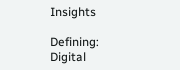Insights

Defining: Digital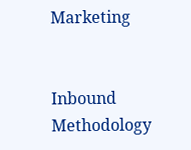Marketing


Inbound Methodology